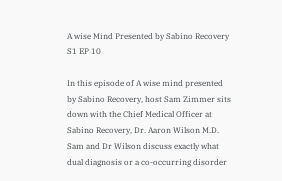A wise Mind Presented by Sabino Recovery S1 EP 10

In this episode of A wise mind presented by Sabino Recovery, host Sam Zimmer sits down with the Chief Medical Officer at Sabino Recovery, Dr. Aaron Wilson M.D. Sam and Dr Wilson discuss exactly what dual diagnosis or a co-occurring disorder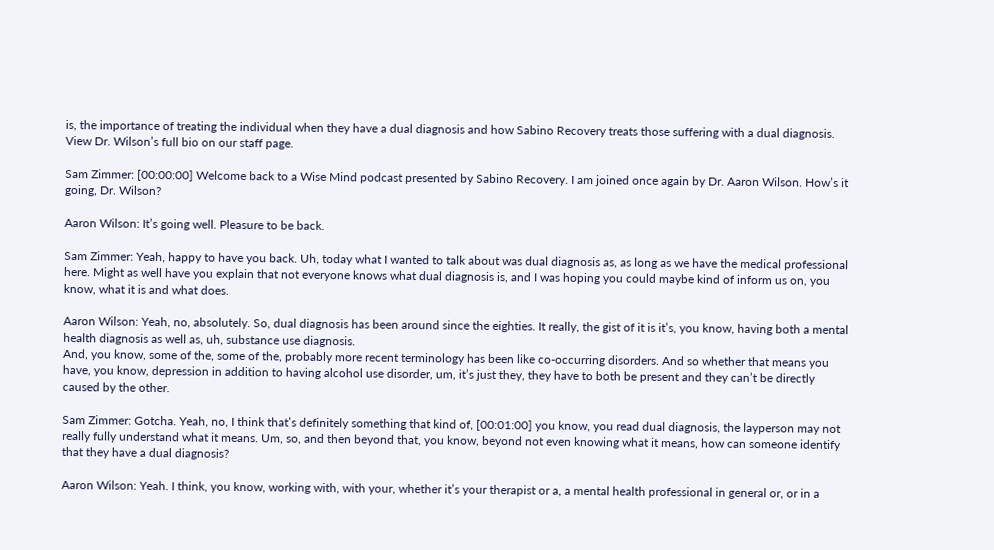is, the importance of treating the individual when they have a dual diagnosis and how Sabino Recovery treats those suffering with a dual diagnosis. View Dr. Wilson’s full bio on our staff page.

Sam Zimmer: [00:00:00] Welcome back to a Wise Mind podcast presented by Sabino Recovery. I am joined once again by Dr. Aaron Wilson. How’s it going, Dr. Wilson?

Aaron Wilson: It’s going well. Pleasure to be back.

Sam Zimmer: Yeah, happy to have you back. Uh, today what I wanted to talk about was dual diagnosis as, as long as we have the medical professional here. Might as well have you explain that not everyone knows what dual diagnosis is, and I was hoping you could maybe kind of inform us on, you know, what it is and what does.

Aaron Wilson: Yeah, no, absolutely. So, dual diagnosis has been around since the eighties. It really, the gist of it is it’s, you know, having both a mental health diagnosis as well as, uh, substance use diagnosis.
And, you know, some of the, some of the, probably more recent terminology has been like co-occurring disorders. And so whether that means you have, you know, depression in addition to having alcohol use disorder, um, it’s just they, they have to both be present and they can’t be directly caused by the other.

Sam Zimmer: Gotcha. Yeah, no, I think that’s definitely something that kind of, [00:01:00] you know, you read dual diagnosis, the layperson may not really fully understand what it means. Um, so, and then beyond that, you know, beyond not even knowing what it means, how can someone identify that they have a dual diagnosis?

Aaron Wilson: Yeah. I think, you know, working with, with your, whether it’s your therapist or a, a mental health professional in general or, or in a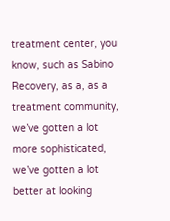treatment center, you know, such as Sabino Recovery, as a, as a treatment community, we’ve gotten a lot more sophisticated, we’ve gotten a lot better at looking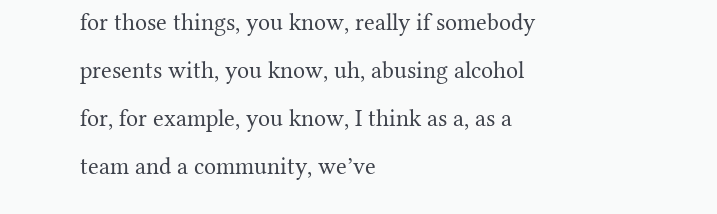for those things, you know, really if somebody presents with, you know, uh, abusing alcohol for, for example, you know, I think as a, as a team and a community, we’ve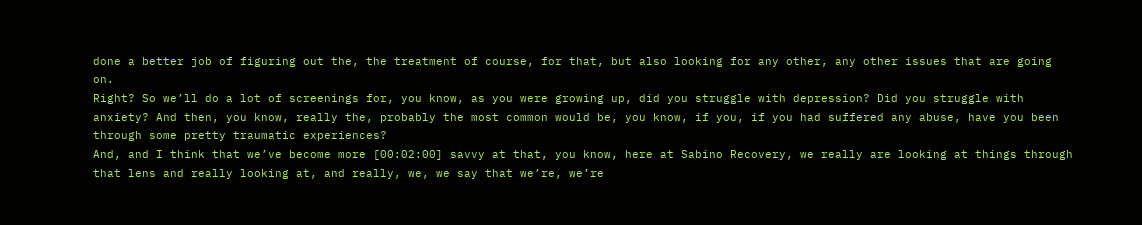done a better job of figuring out the, the treatment of course, for that, but also looking for any other, any other issues that are going on.
Right? So we’ll do a lot of screenings for, you know, as you were growing up, did you struggle with depression? Did you struggle with anxiety? And then, you know, really the, probably the most common would be, you know, if you, if you had suffered any abuse, have you been through some pretty traumatic experiences?
And, and I think that we’ve become more [00:02:00] savvy at that, you know, here at Sabino Recovery, we really are looking at things through that lens and really looking at, and really, we, we say that we’re, we’re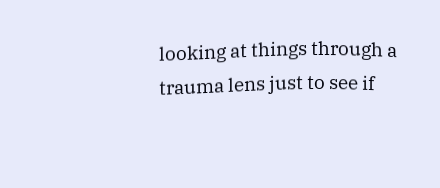looking at things through a trauma lens just to see if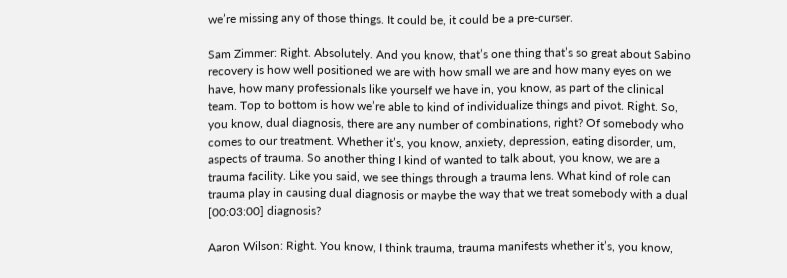we’re missing any of those things. It could be, it could be a pre-curser.

Sam Zimmer: Right. Absolutely. And you know, that’s one thing that’s so great about Sabino recovery is how well positioned we are with how small we are and how many eyes on we have, how many professionals like yourself we have in, you know, as part of the clinical team. Top to bottom is how we’re able to kind of individualize things and pivot. Right. So, you know, dual diagnosis, there are any number of combinations, right? Of somebody who comes to our treatment. Whether it’s, you know, anxiety, depression, eating disorder, um, aspects of trauma. So another thing I kind of wanted to talk about, you know, we are a trauma facility. Like you said, we see things through a trauma lens. What kind of role can trauma play in causing dual diagnosis or maybe the way that we treat somebody with a dual [00:03:00] diagnosis?

Aaron Wilson: Right. You know, I think trauma, trauma manifests whether it’s, you know,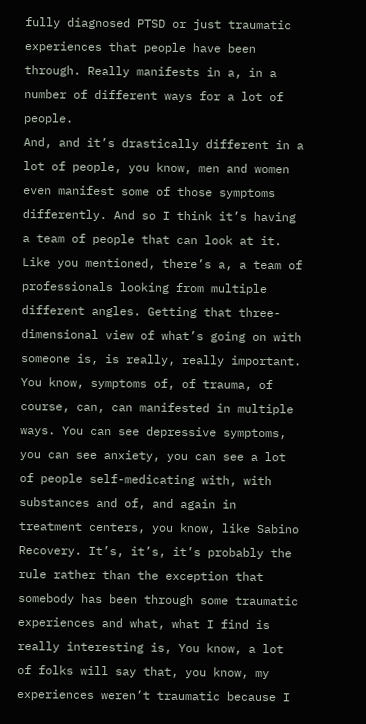fully diagnosed PTSD or just traumatic experiences that people have been through. Really manifests in a, in a number of different ways for a lot of people.
And, and it’s drastically different in a lot of people, you know, men and women even manifest some of those symptoms differently. And so I think it’s having a team of people that can look at it. Like you mentioned, there’s a, a team of professionals looking from multiple different angles. Getting that three-dimensional view of what’s going on with someone is, is really, really important.
You know, symptoms of, of trauma, of course, can, can manifested in multiple ways. You can see depressive symptoms, you can see anxiety, you can see a lot of people self-medicating with, with substances and of, and again in treatment centers, you know, like Sabino Recovery. It’s, it’s, it’s probably the rule rather than the exception that somebody has been through some traumatic experiences and what, what I find is really interesting is, You know, a lot of folks will say that, you know, my experiences weren’t traumatic because I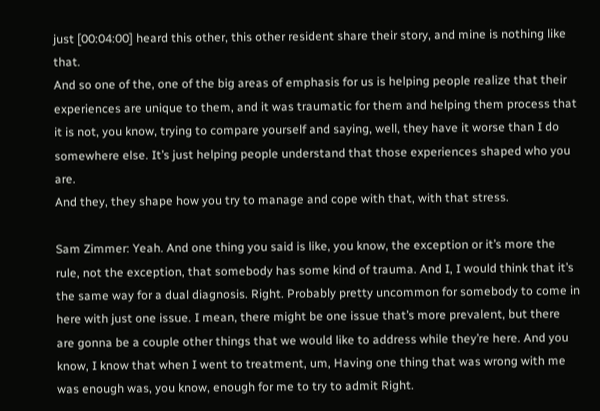just [00:04:00] heard this other, this other resident share their story, and mine is nothing like that.
And so one of the, one of the big areas of emphasis for us is helping people realize that their experiences are unique to them, and it was traumatic for them and helping them process that it is not, you know, trying to compare yourself and saying, well, they have it worse than I do somewhere else. It’s just helping people understand that those experiences shaped who you are.
And they, they shape how you try to manage and cope with that, with that stress.

Sam Zimmer: Yeah. And one thing you said is like, you know, the exception or it’s more the rule, not the exception, that somebody has some kind of trauma. And I, I would think that it’s the same way for a dual diagnosis. Right. Probably pretty uncommon for somebody to come in here with just one issue. I mean, there might be one issue that’s more prevalent, but there are gonna be a couple other things that we would like to address while they’re here. And you know, I know that when I went to treatment, um, Having one thing that was wrong with me was enough was, you know, enough for me to try to admit Right.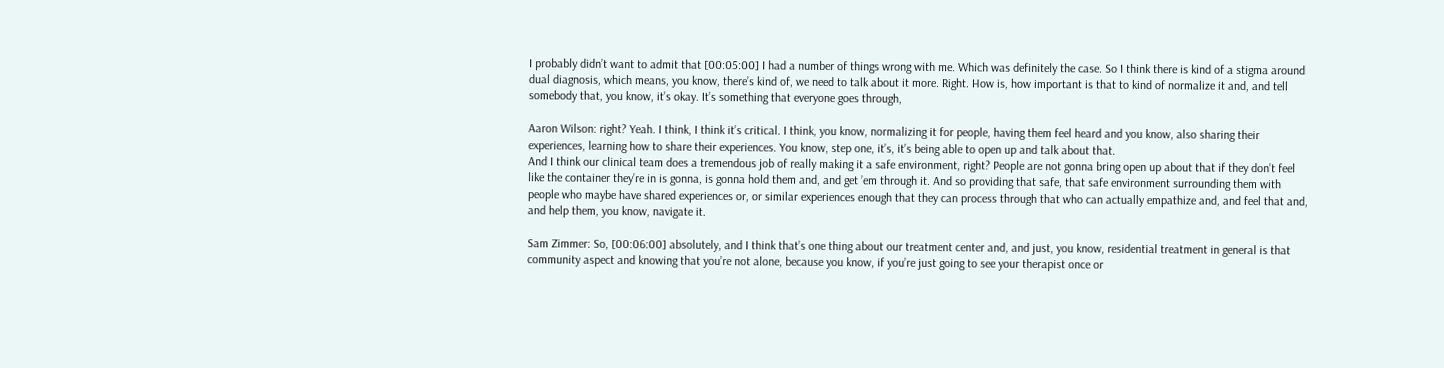I probably didn’t want to admit that [00:05:00] I had a number of things wrong with me. Which was definitely the case. So I think there is kind of a stigma around dual diagnosis, which means, you know, there’s kind of, we need to talk about it more. Right. How is, how important is that to kind of normalize it and, and tell somebody that, you know, it’s okay. It’s something that everyone goes through,

Aaron Wilson: right? Yeah. I think, I think it’s critical. I think, you know, normalizing it for people, having them feel heard and you know, also sharing their experiences, learning how to share their experiences. You know, step one, it’s, it’s being able to open up and talk about that.
And I think our clinical team does a tremendous job of really making it a safe environment, right? People are not gonna bring open up about that if they don’t feel like the container they’re in is gonna, is gonna hold them and, and get ’em through it. And so providing that safe, that safe environment surrounding them with people who maybe have shared experiences or, or similar experiences enough that they can process through that who can actually empathize and, and feel that and, and help them, you know, navigate it.

Sam Zimmer: So, [00:06:00] absolutely, and I think that’s one thing about our treatment center and, and just, you know, residential treatment in general is that community aspect and knowing that you’re not alone, because you know, if you’re just going to see your therapist once or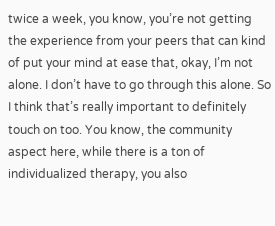twice a week, you know, you’re not getting the experience from your peers that can kind of put your mind at ease that, okay, I’m not alone. I don’t have to go through this alone. So I think that’s really important to definitely touch on too. You know, the community aspect here, while there is a ton of individualized therapy, you also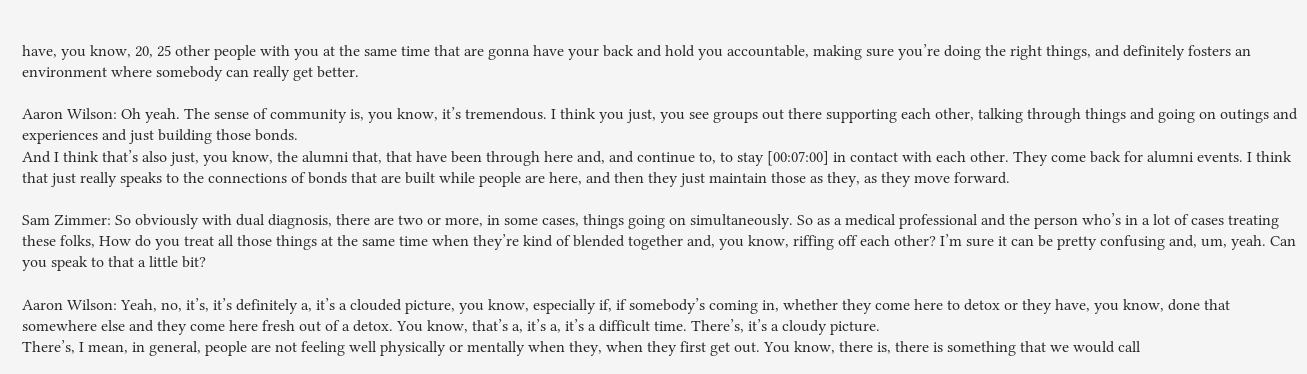have, you know, 20, 25 other people with you at the same time that are gonna have your back and hold you accountable, making sure you’re doing the right things, and definitely fosters an environment where somebody can really get better.

Aaron Wilson: Oh yeah. The sense of community is, you know, it’s tremendous. I think you just, you see groups out there supporting each other, talking through things and going on outings and experiences and just building those bonds.
And I think that’s also just, you know, the alumni that, that have been through here and, and continue to, to stay [00:07:00] in contact with each other. They come back for alumni events. I think that just really speaks to the connections of bonds that are built while people are here, and then they just maintain those as they, as they move forward.

Sam Zimmer: So obviously with dual diagnosis, there are two or more, in some cases, things going on simultaneously. So as a medical professional and the person who’s in a lot of cases treating these folks, How do you treat all those things at the same time when they’re kind of blended together and, you know, riffing off each other? I’m sure it can be pretty confusing and, um, yeah. Can you speak to that a little bit?

Aaron Wilson: Yeah, no, it’s, it’s definitely a, it’s a clouded picture, you know, especially if, if somebody’s coming in, whether they come here to detox or they have, you know, done that somewhere else and they come here fresh out of a detox. You know, that’s a, it’s a, it’s a difficult time. There’s, it’s a cloudy picture.
There’s, I mean, in general, people are not feeling well physically or mentally when they, when they first get out. You know, there is, there is something that we would call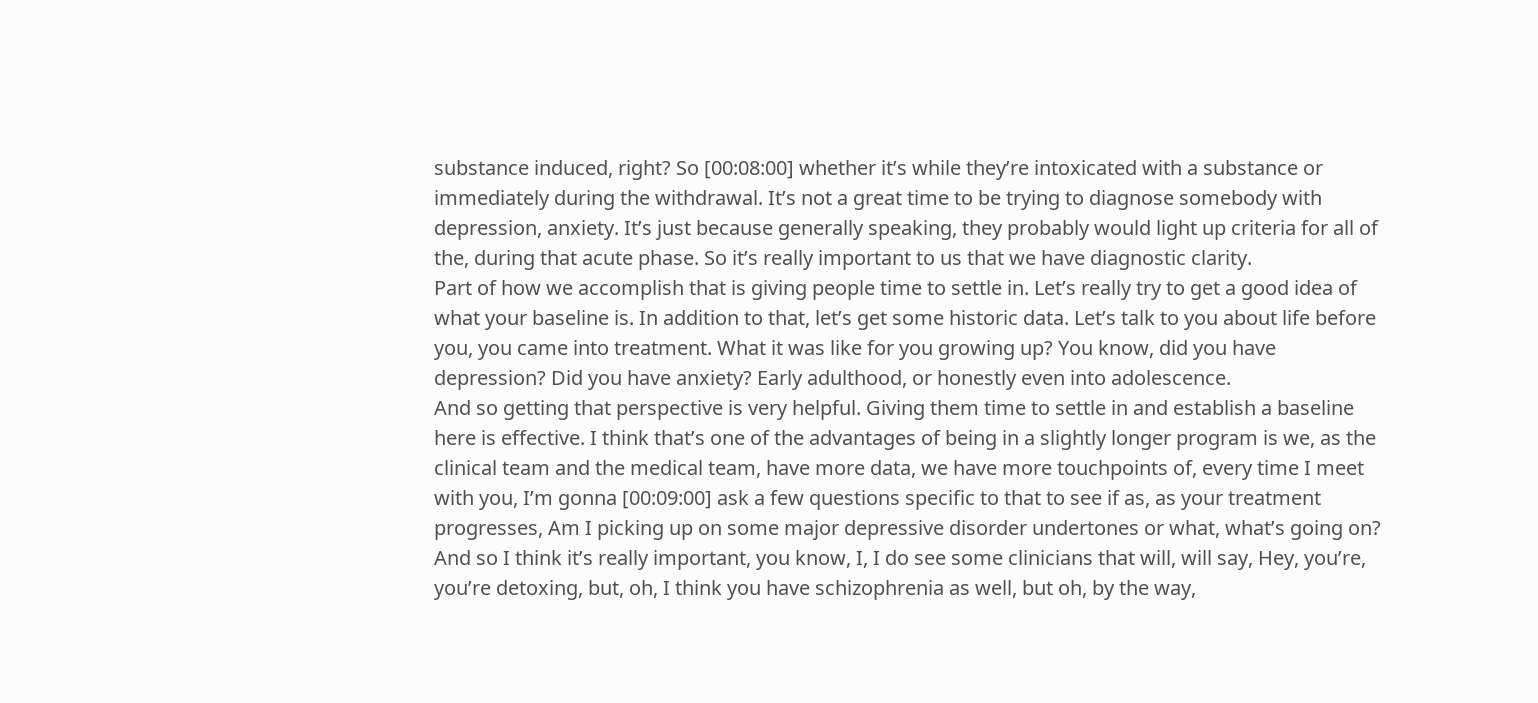substance induced, right? So [00:08:00] whether it’s while they’re intoxicated with a substance or immediately during the withdrawal. It’s not a great time to be trying to diagnose somebody with depression, anxiety. It’s just because generally speaking, they probably would light up criteria for all of the, during that acute phase. So it’s really important to us that we have diagnostic clarity.
Part of how we accomplish that is giving people time to settle in. Let’s really try to get a good idea of what your baseline is. In addition to that, let’s get some historic data. Let’s talk to you about life before you, you came into treatment. What it was like for you growing up? You know, did you have depression? Did you have anxiety? Early adulthood, or honestly even into adolescence.
And so getting that perspective is very helpful. Giving them time to settle in and establish a baseline here is effective. I think that’s one of the advantages of being in a slightly longer program is we, as the clinical team and the medical team, have more data, we have more touchpoints of, every time I meet with you, I’m gonna [00:09:00] ask a few questions specific to that to see if as, as your treatment progresses, Am I picking up on some major depressive disorder undertones or what, what’s going on?
And so I think it’s really important, you know, I, I do see some clinicians that will, will say, Hey, you’re, you’re detoxing, but, oh, I think you have schizophrenia as well, but oh, by the way,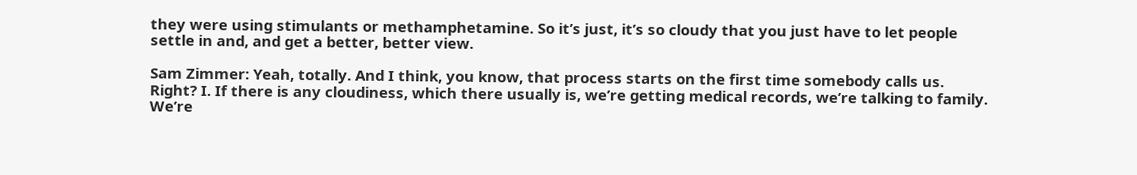they were using stimulants or methamphetamine. So it’s just, it’s so cloudy that you just have to let people settle in and, and get a better, better view.

Sam Zimmer: Yeah, totally. And I think, you know, that process starts on the first time somebody calls us. Right? I. If there is any cloudiness, which there usually is, we’re getting medical records, we’re talking to family. We’re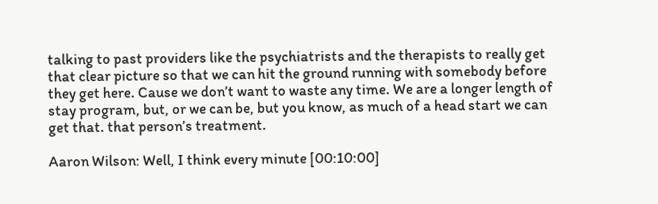talking to past providers like the psychiatrists and the therapists to really get that clear picture so that we can hit the ground running with somebody before they get here. Cause we don’t want to waste any time. We are a longer length of stay program, but, or we can be, but you know, as much of a head start we can get that. that person’s treatment.

Aaron Wilson: Well, I think every minute [00:10:00]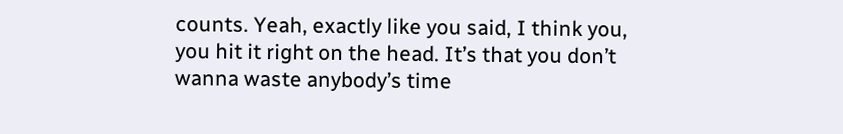counts. Yeah, exactly like you said, I think you, you hit it right on the head. It’s that you don’t wanna waste anybody’s time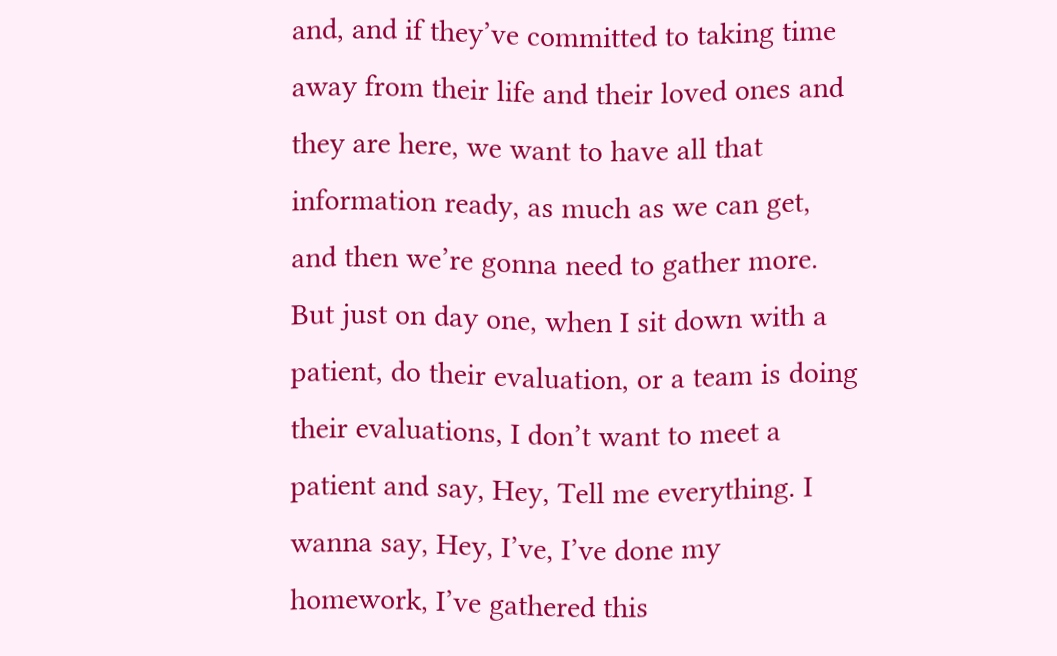and, and if they’ve committed to taking time away from their life and their loved ones and they are here, we want to have all that information ready, as much as we can get, and then we’re gonna need to gather more.
But just on day one, when I sit down with a patient, do their evaluation, or a team is doing their evaluations, I don’t want to meet a patient and say, Hey, Tell me everything. I wanna say, Hey, I’ve, I’ve done my homework, I’ve gathered this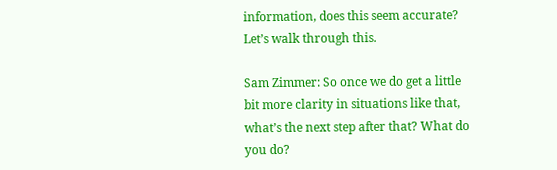information, does this seem accurate? Let’s walk through this.

Sam Zimmer: So once we do get a little bit more clarity in situations like that, what’s the next step after that? What do you do?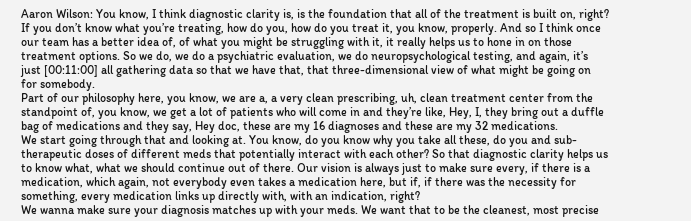Aaron Wilson: You know, I think diagnostic clarity is, is the foundation that all of the treatment is built on, right? If you don’t know what you’re treating, how do you, how do you treat it, you know, properly. And so I think once our team has a better idea of, of what you might be struggling with it, it really helps us to hone in on those treatment options. So we do, we do a psychiatric evaluation, we do neuropsychological testing, and again, it’s just [00:11:00] all gathering data so that we have that, that three-dimensional view of what might be going on for somebody.
Part of our philosophy here, you know, we are a, a very clean prescribing, uh, clean treatment center from the standpoint of, you know, we get a lot of patients who will come in and they’re like, Hey, I, they bring out a duffle bag of medications and they say, Hey doc, these are my 16 diagnoses and these are my 32 medications.
We start going through that and looking at. You know, do you know why you take all these, do you and sub-therapeutic doses of different meds that potentially interact with each other? So that diagnostic clarity helps us to know what, what we should continue out of there. Our vision is always just to make sure every, if there is a medication, which again, not everybody even takes a medication here, but if, if there was the necessity for something, every medication links up directly with, with an indication, right?
We wanna make sure your diagnosis matches up with your meds. We want that to be the cleanest, most precise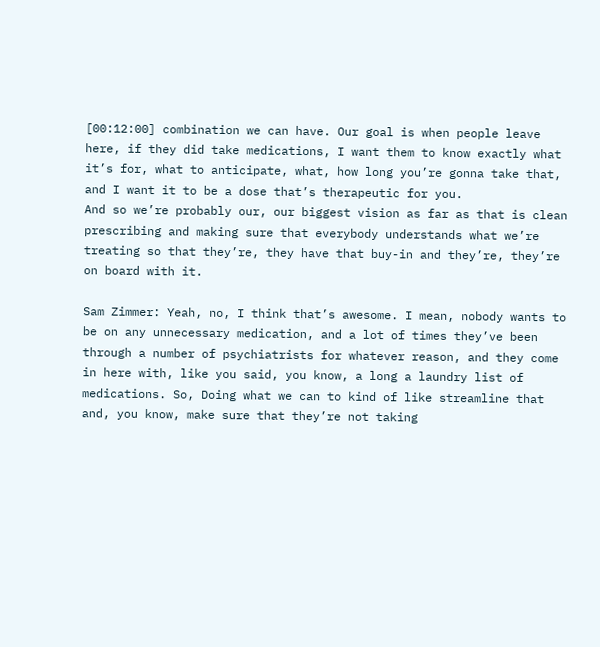[00:12:00] combination we can have. Our goal is when people leave here, if they did take medications, I want them to know exactly what it’s for, what to anticipate, what, how long you’re gonna take that, and I want it to be a dose that’s therapeutic for you.
And so we’re probably our, our biggest vision as far as that is clean prescribing and making sure that everybody understands what we’re treating so that they’re, they have that buy-in and they’re, they’re on board with it.

Sam Zimmer: Yeah, no, I think that’s awesome. I mean, nobody wants to be on any unnecessary medication, and a lot of times they’ve been through a number of psychiatrists for whatever reason, and they come in here with, like you said, you know, a long a laundry list of medications. So, Doing what we can to kind of like streamline that and, you know, make sure that they’re not taking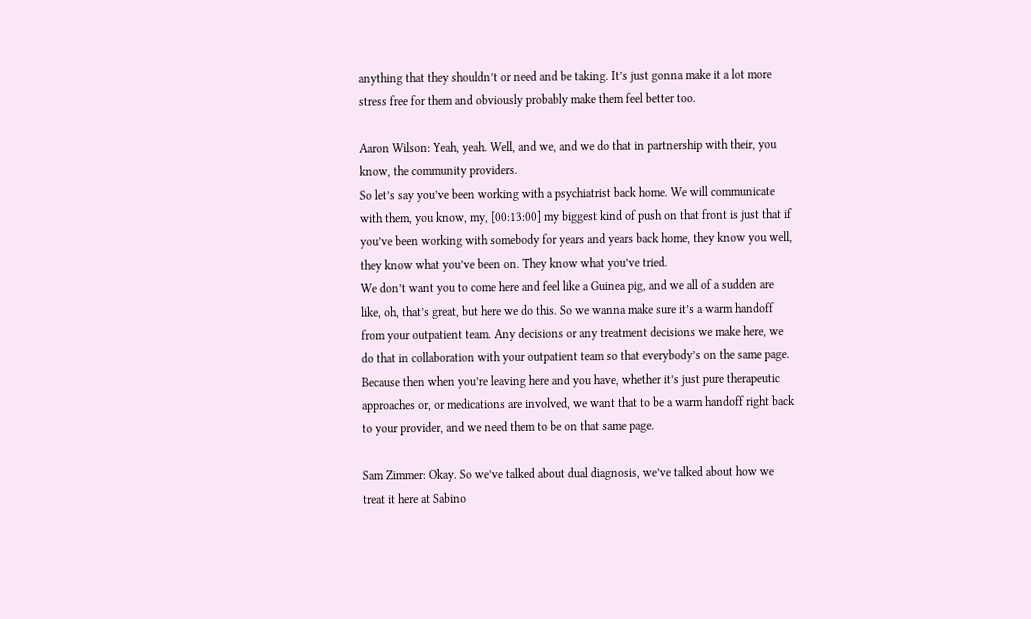anything that they shouldn’t or need and be taking. It’s just gonna make it a lot more stress free for them and obviously probably make them feel better too.

Aaron Wilson: Yeah, yeah. Well, and we, and we do that in partnership with their, you know, the community providers.
So let’s say you’ve been working with a psychiatrist back home. We will communicate with them, you know, my, [00:13:00] my biggest kind of push on that front is just that if you’ve been working with somebody for years and years back home, they know you well, they know what you’ve been on. They know what you’ve tried.
We don’t want you to come here and feel like a Guinea pig, and we all of a sudden are like, oh, that’s great, but here we do this. So we wanna make sure it’s a warm handoff from your outpatient team. Any decisions or any treatment decisions we make here, we do that in collaboration with your outpatient team so that everybody’s on the same page.
Because then when you’re leaving here and you have, whether it’s just pure therapeutic approaches or, or medications are involved, we want that to be a warm handoff right back to your provider, and we need them to be on that same page.

Sam Zimmer: Okay. So we’ve talked about dual diagnosis, we’ve talked about how we treat it here at Sabino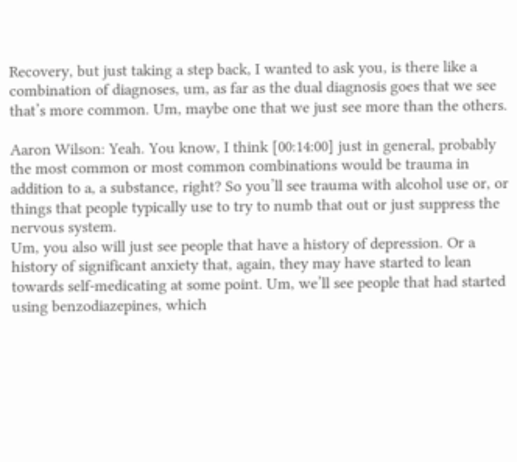Recovery, but just taking a step back, I wanted to ask you, is there like a combination of diagnoses, um, as far as the dual diagnosis goes that we see that’s more common. Um, maybe one that we just see more than the others.

Aaron Wilson: Yeah. You know, I think [00:14:00] just in general, probably the most common or most common combinations would be trauma in addition to a, a substance, right? So you’ll see trauma with alcohol use or, or things that people typically use to try to numb that out or just suppress the nervous system.
Um, you also will just see people that have a history of depression. Or a history of significant anxiety that, again, they may have started to lean towards self-medicating at some point. Um, we’ll see people that had started using benzodiazepines, which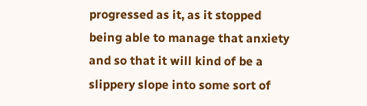progressed as it, as it stopped being able to manage that anxiety and so that it will kind of be a slippery slope into some sort of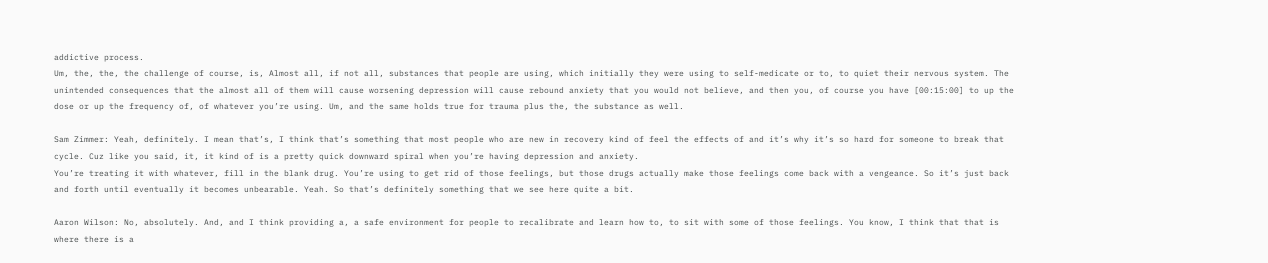addictive process.
Um, the, the, the challenge of course, is, Almost all, if not all, substances that people are using, which initially they were using to self-medicate or to, to quiet their nervous system. The unintended consequences that the almost all of them will cause worsening depression will cause rebound anxiety that you would not believe, and then you, of course you have [00:15:00] to up the dose or up the frequency of, of whatever you’re using. Um, and the same holds true for trauma plus the, the substance as well.

Sam Zimmer: Yeah, definitely. I mean that’s, I think that’s something that most people who are new in recovery kind of feel the effects of and it’s why it’s so hard for someone to break that cycle. Cuz like you said, it, it kind of is a pretty quick downward spiral when you’re having depression and anxiety.
You’re treating it with whatever, fill in the blank drug. You’re using to get rid of those feelings, but those drugs actually make those feelings come back with a vengeance. So it’s just back and forth until eventually it becomes unbearable. Yeah. So that’s definitely something that we see here quite a bit.

Aaron Wilson: No, absolutely. And, and I think providing a, a safe environment for people to recalibrate and learn how to, to sit with some of those feelings. You know, I think that that is where there is a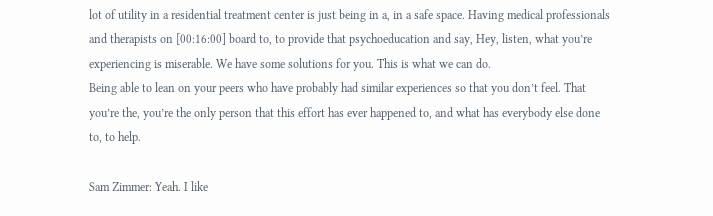lot of utility in a residential treatment center is just being in a, in a safe space. Having medical professionals and therapists on [00:16:00] board to, to provide that psychoeducation and say, Hey, listen, what you’re experiencing is miserable. We have some solutions for you. This is what we can do.
Being able to lean on your peers who have probably had similar experiences so that you don’t feel. That you’re the, you’re the only person that this effort has ever happened to, and what has everybody else done to, to help.

Sam Zimmer: Yeah. I like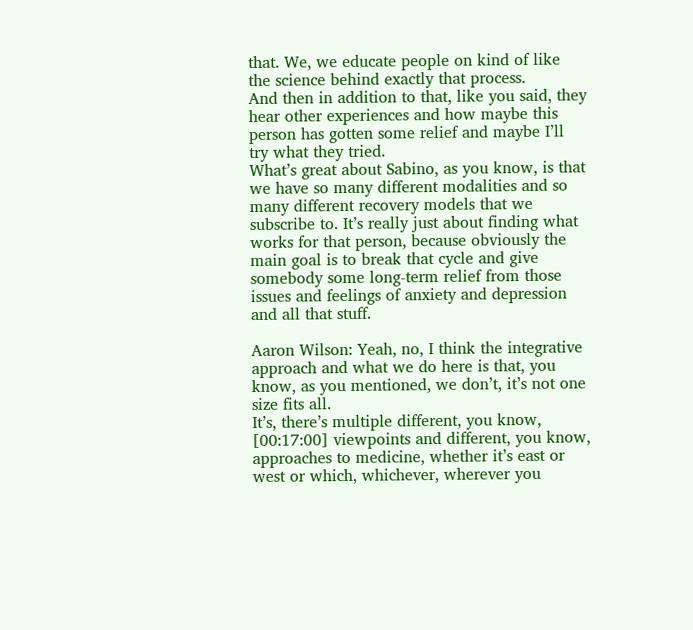that. We, we educate people on kind of like the science behind exactly that process.
And then in addition to that, like you said, they hear other experiences and how maybe this person has gotten some relief and maybe I’ll try what they tried.
What’s great about Sabino, as you know, is that we have so many different modalities and so many different recovery models that we subscribe to. It’s really just about finding what works for that person, because obviously the main goal is to break that cycle and give somebody some long-term relief from those issues and feelings of anxiety and depression and all that stuff.

Aaron Wilson: Yeah, no, I think the integrative approach and what we do here is that, you know, as you mentioned, we don’t, it’s not one size fits all.
It’s, there’s multiple different, you know, [00:17:00] viewpoints and different, you know, approaches to medicine, whether it’s east or west or which, whichever, wherever you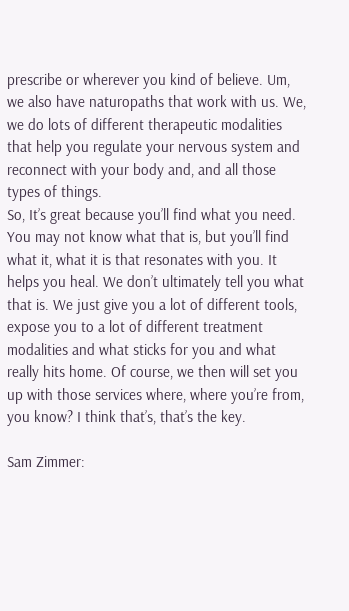prescribe or wherever you kind of believe. Um, we also have naturopaths that work with us. We, we do lots of different therapeutic modalities that help you regulate your nervous system and reconnect with your body and, and all those types of things.
So, It’s great because you’ll find what you need. You may not know what that is, but you’ll find what it, what it is that resonates with you. It helps you heal. We don’t ultimately tell you what that is. We just give you a lot of different tools, expose you to a lot of different treatment modalities and what sticks for you and what really hits home. Of course, we then will set you up with those services where, where you’re from, you know? I think that’s, that’s the key.

Sam Zimmer: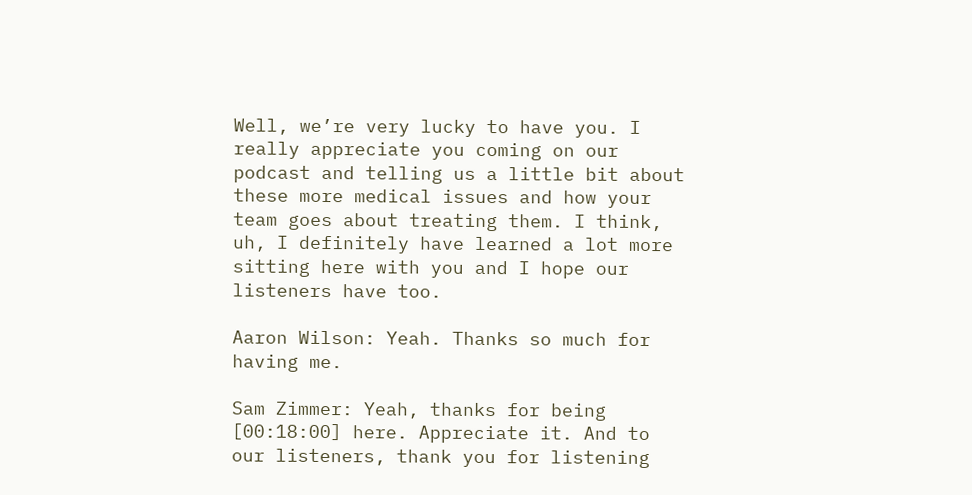Well, we’re very lucky to have you. I really appreciate you coming on our podcast and telling us a little bit about these more medical issues and how your team goes about treating them. I think, uh, I definitely have learned a lot more sitting here with you and I hope our listeners have too.

Aaron Wilson: Yeah. Thanks so much for having me.

Sam Zimmer: Yeah, thanks for being [00:18:00] here. Appreciate it. And to our listeners, thank you for listening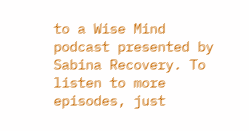to a Wise Mind podcast presented by Sabina Recovery. To listen to more episodes, just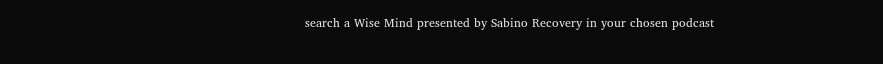search a Wise Mind presented by Sabino Recovery in your chosen podcast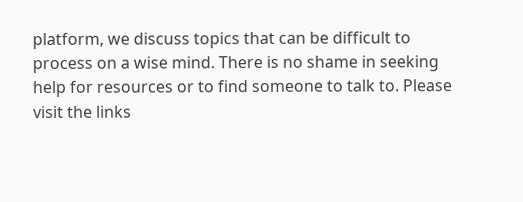platform, we discuss topics that can be difficult to process on a wise mind. There is no shame in seeking help for resources or to find someone to talk to. Please visit the links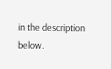in the description below.